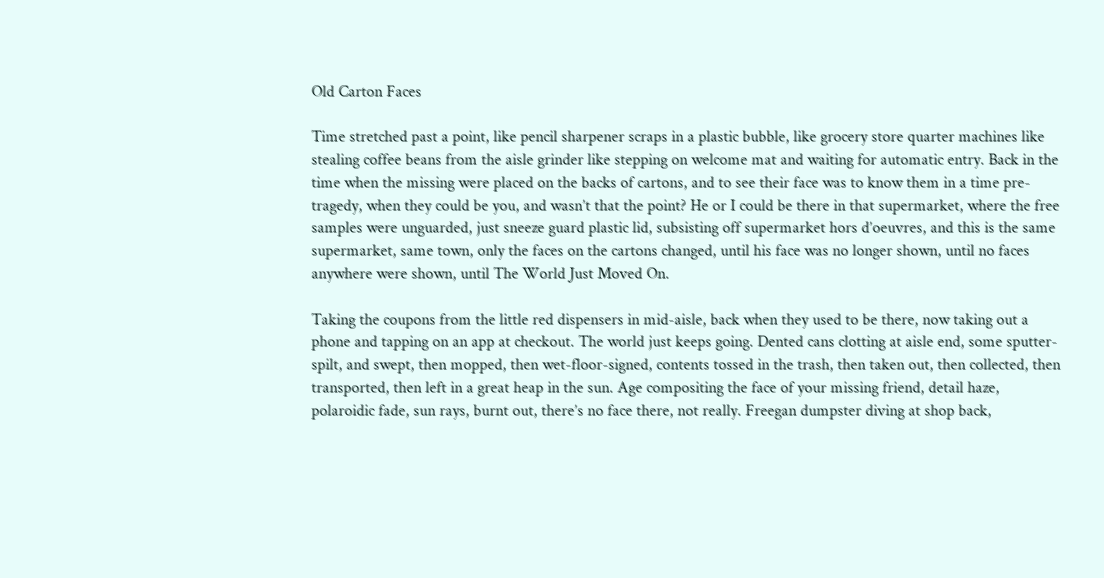Old Carton Faces

Time stretched past a point, like pencil sharpener scraps in a plastic bubble, like grocery store quarter machines like stealing coffee beans from the aisle grinder like stepping on welcome mat and waiting for automatic entry. Back in the time when the missing were placed on the backs of cartons, and to see their face was to know them in a time pre-tragedy, when they could be you, and wasn’t that the point? He or I could be there in that supermarket, where the free samples were unguarded, just sneeze guard plastic lid, subsisting off supermarket hors d’oeuvres, and this is the same supermarket, same town, only the faces on the cartons changed, until his face was no longer shown, until no faces anywhere were shown, until The World Just Moved On.

Taking the coupons from the little red dispensers in mid-aisle, back when they used to be there, now taking out a phone and tapping on an app at checkout. The world just keeps going. Dented cans clotting at aisle end, some sputter-spilt, and swept, then mopped, then wet-floor-signed, contents tossed in the trash, then taken out, then collected, then transported, then left in a great heap in the sun. Age compositing the face of your missing friend, detail haze, polaroidic fade, sun rays, burnt out, there’s no face there, not really. Freegan dumpster diving at shop back,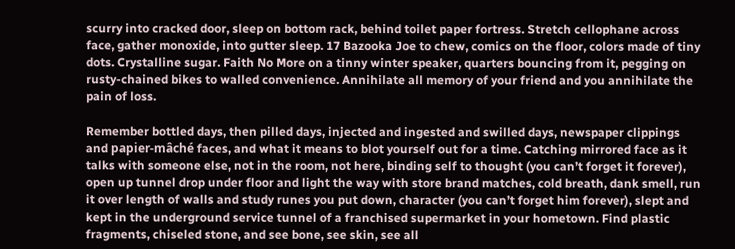scurry into cracked door, sleep on bottom rack, behind toilet paper fortress. Stretch cellophane across face, gather monoxide, into gutter sleep. 17 Bazooka Joe to chew, comics on the floor, colors made of tiny dots. Crystalline sugar. Faith No More on a tinny winter speaker, quarters bouncing from it, pegging on rusty-chained bikes to walled convenience. Annihilate all memory of your friend and you annihilate the pain of loss.

Remember bottled days, then pilled days, injected and ingested and swilled days, newspaper clippings and papier-mâché faces, and what it means to blot yourself out for a time. Catching mirrored face as it talks with someone else, not in the room, not here, binding self to thought (you can’t forget it forever), open up tunnel drop under floor and light the way with store brand matches, cold breath, dank smell, run it over length of walls and study runes you put down, character (you can’t forget him forever), slept and kept in the underground service tunnel of a franchised supermarket in your hometown. Find plastic fragments, chiseled stone, and see bone, see skin, see all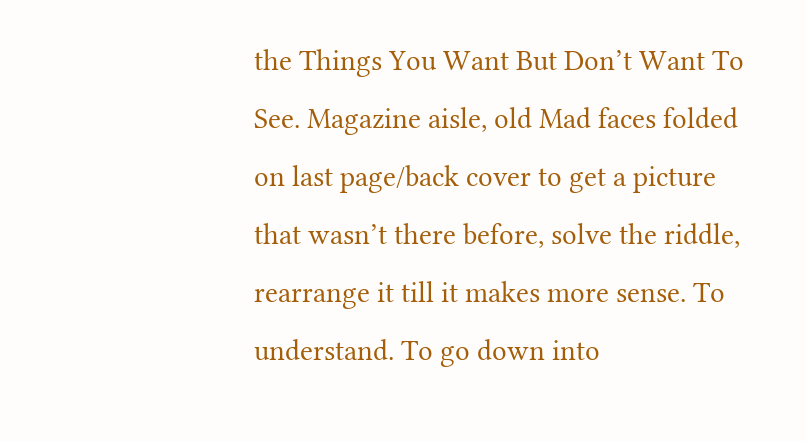the Things You Want But Don’t Want To See. Magazine aisle, old Mad faces folded on last page/back cover to get a picture that wasn’t there before, solve the riddle, rearrange it till it makes more sense. To understand. To go down into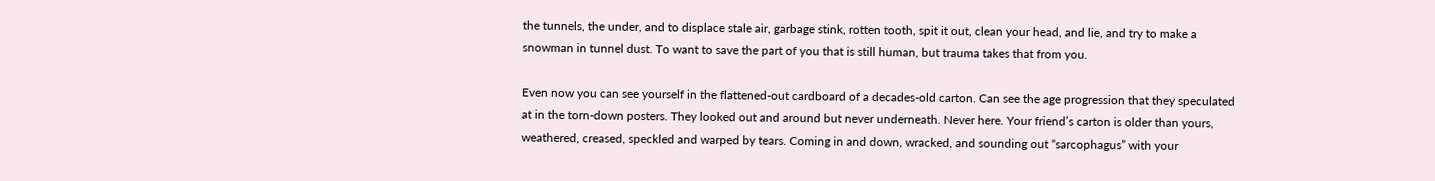the tunnels, the under, and to displace stale air, garbage stink, rotten tooth, spit it out, clean your head, and lie, and try to make a snowman in tunnel dust. To want to save the part of you that is still human, but trauma takes that from you.

Even now you can see yourself in the flattened-out cardboard of a decades-old carton. Can see the age progression that they speculated at in the torn-down posters. They looked out and around but never underneath. Never here. Your friend’s carton is older than yours, weathered, creased, speckled and warped by tears. Coming in and down, wracked, and sounding out “sarcophagus” with your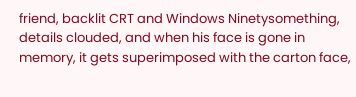friend, backlit CRT and Windows Ninetysomething, details clouded, and when his face is gone in memory, it gets superimposed with the carton face,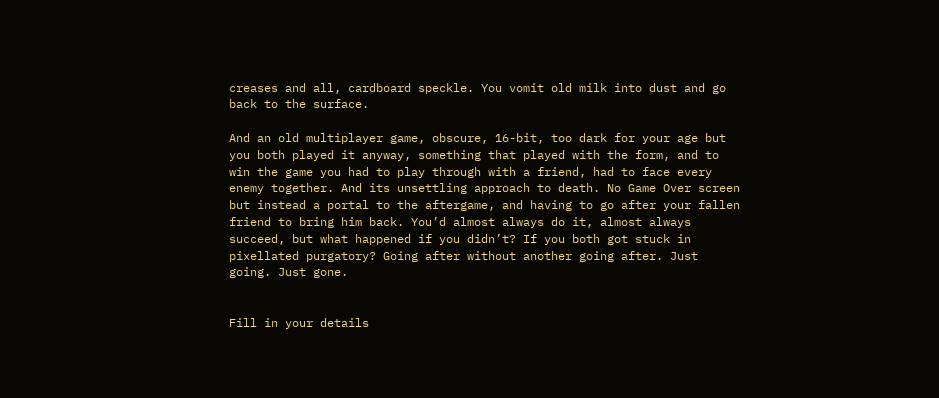creases and all, cardboard speckle. You vomit old milk into dust and go back to the surface.

And an old multiplayer game, obscure, 16-bit, too dark for your age but you both played it anyway, something that played with the form, and to win the game you had to play through with a friend, had to face every enemy together. And its unsettling approach to death. No Game Over screen but instead a portal to the aftergame, and having to go after your fallen friend to bring him back. You’d almost always do it, almost always succeed, but what happened if you didn’t? If you both got stuck in pixellated purgatory? Going after without another going after. Just going. Just gone.


Fill in your details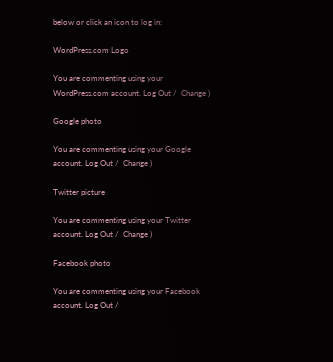below or click an icon to log in:

WordPress.com Logo

You are commenting using your WordPress.com account. Log Out /  Change )

Google photo

You are commenting using your Google account. Log Out /  Change )

Twitter picture

You are commenting using your Twitter account. Log Out /  Change )

Facebook photo

You are commenting using your Facebook account. Log Out /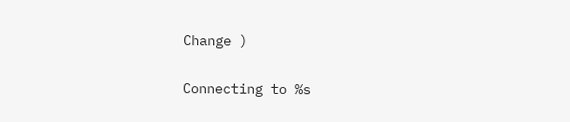Change )

Connecting to %s